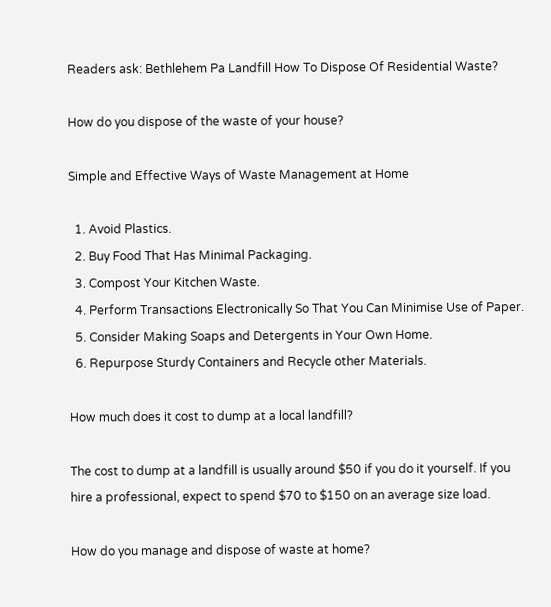Readers ask: Bethlehem Pa Landfill How To Dispose Of Residential Waste?

How do you dispose of the waste of your house?

Simple and Effective Ways of Waste Management at Home

  1. Avoid Plastics.
  2. Buy Food That Has Minimal Packaging.
  3. Compost Your Kitchen Waste.
  4. Perform Transactions Electronically So That You Can Minimise Use of Paper.
  5. Consider Making Soaps and Detergents in Your Own Home.
  6. Repurpose Sturdy Containers and Recycle other Materials.

How much does it cost to dump at a local landfill?

The cost to dump at a landfill is usually around $50 if you do it yourself. If you hire a professional, expect to spend $70 to $150 on an average size load.

How do you manage and dispose of waste at home?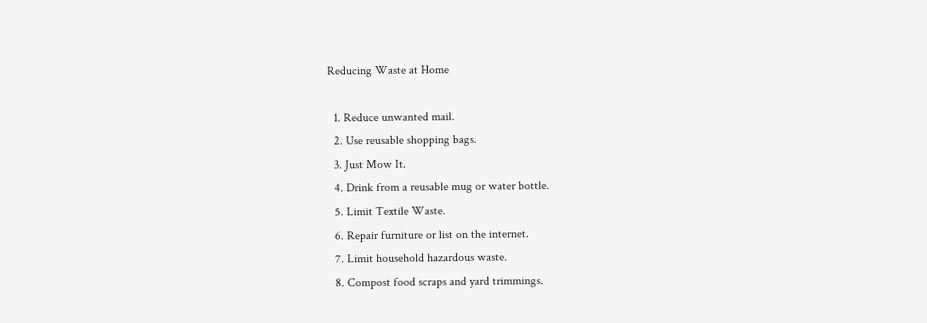Reducing Waste at Home

  1. Reduce unwanted mail.
  2. Use reusable shopping bags.
  3. Just Mow It.
  4. Drink from a reusable mug or water bottle.
  5. Limit Textile Waste.
  6. Repair furniture or list on the internet.
  7. Limit household hazardous waste.
  8. Compost food scraps and yard trimmings.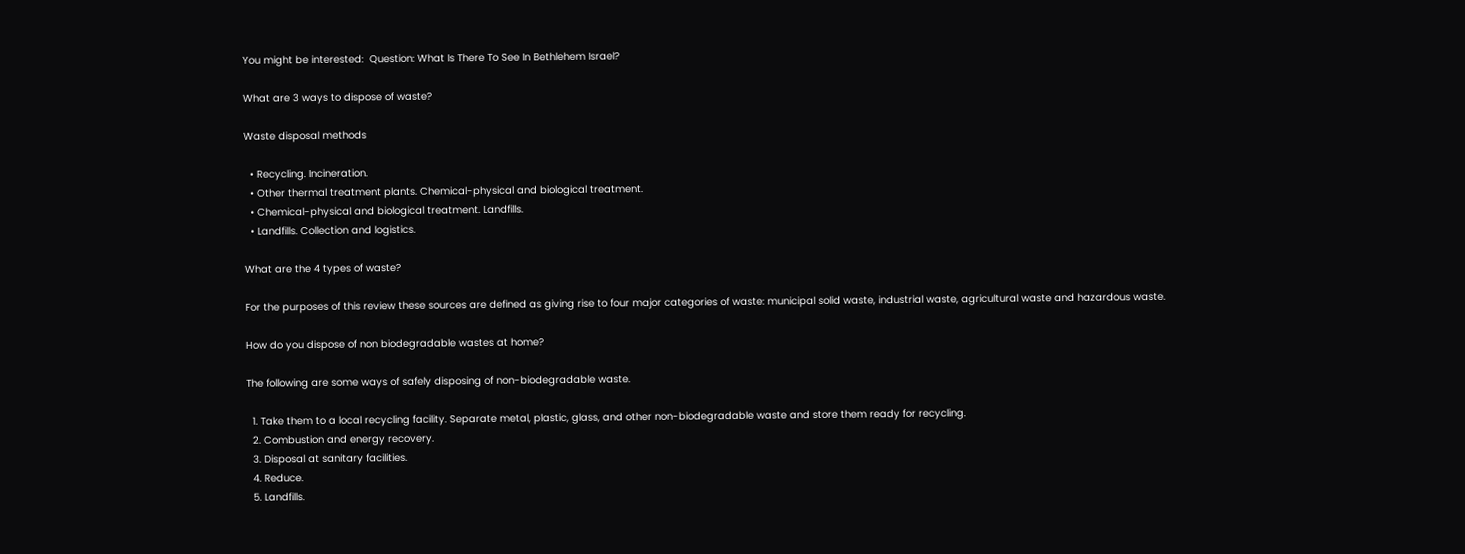You might be interested:  Question: What Is There To See In Bethlehem Israel?

What are 3 ways to dispose of waste?

Waste disposal methods

  • Recycling. Incineration.
  • Other thermal treatment plants. Chemical-physical and biological treatment.
  • Chemical-physical and biological treatment. Landfills.
  • Landfills. Collection and logistics.

What are the 4 types of waste?

For the purposes of this review these sources are defined as giving rise to four major categories of waste: municipal solid waste, industrial waste, agricultural waste and hazardous waste.

How do you dispose of non biodegradable wastes at home?

The following are some ways of safely disposing of non-biodegradable waste.

  1. Take them to a local recycling facility. Separate metal, plastic, glass, and other non-biodegradable waste and store them ready for recycling.
  2. Combustion and energy recovery.
  3. Disposal at sanitary facilities.
  4. Reduce.
  5. Landfills.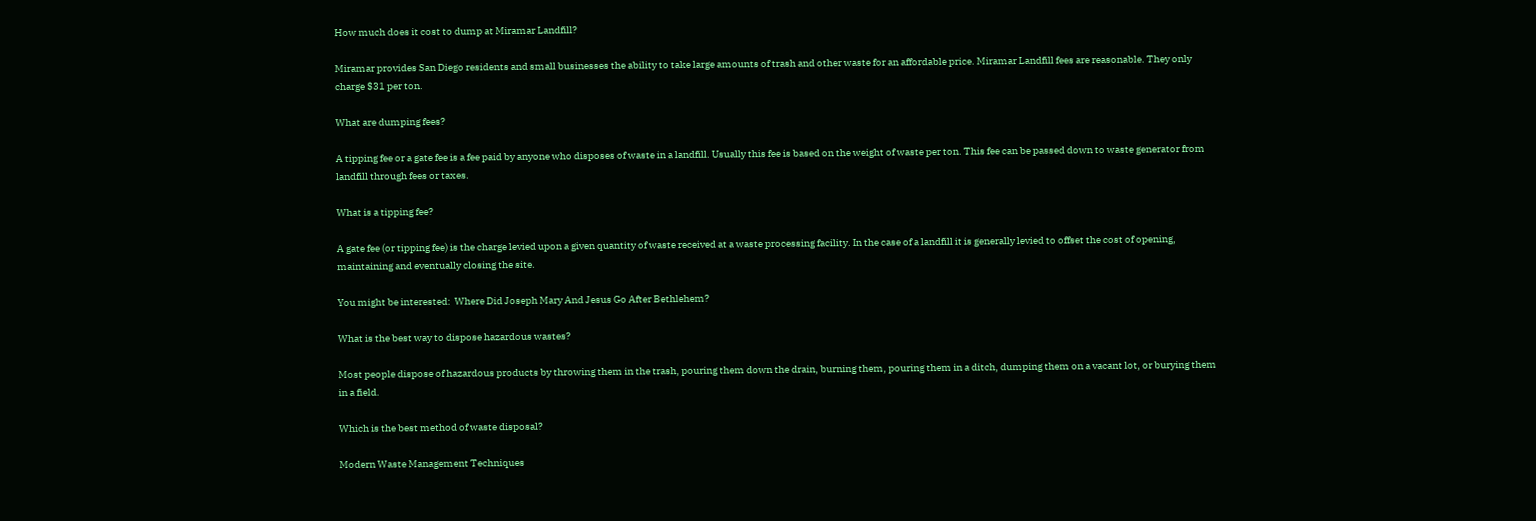How much does it cost to dump at Miramar Landfill?

Miramar provides San Diego residents and small businesses the ability to take large amounts of trash and other waste for an affordable price. Miramar Landfill fees are reasonable. They only charge $31 per ton.

What are dumping fees?

A tipping fee or a gate fee is a fee paid by anyone who disposes of waste in a landfill. Usually this fee is based on the weight of waste per ton. This fee can be passed down to waste generator from landfill through fees or taxes.

What is a tipping fee?

A gate fee (or tipping fee) is the charge levied upon a given quantity of waste received at a waste processing facility. In the case of a landfill it is generally levied to offset the cost of opening, maintaining and eventually closing the site.

You might be interested:  Where Did Joseph Mary And Jesus Go After Bethlehem?

What is the best way to dispose hazardous wastes?

Most people dispose of hazardous products by throwing them in the trash, pouring them down the drain, burning them, pouring them in a ditch, dumping them on a vacant lot, or burying them in a field.

Which is the best method of waste disposal?

Modern Waste Management Techniques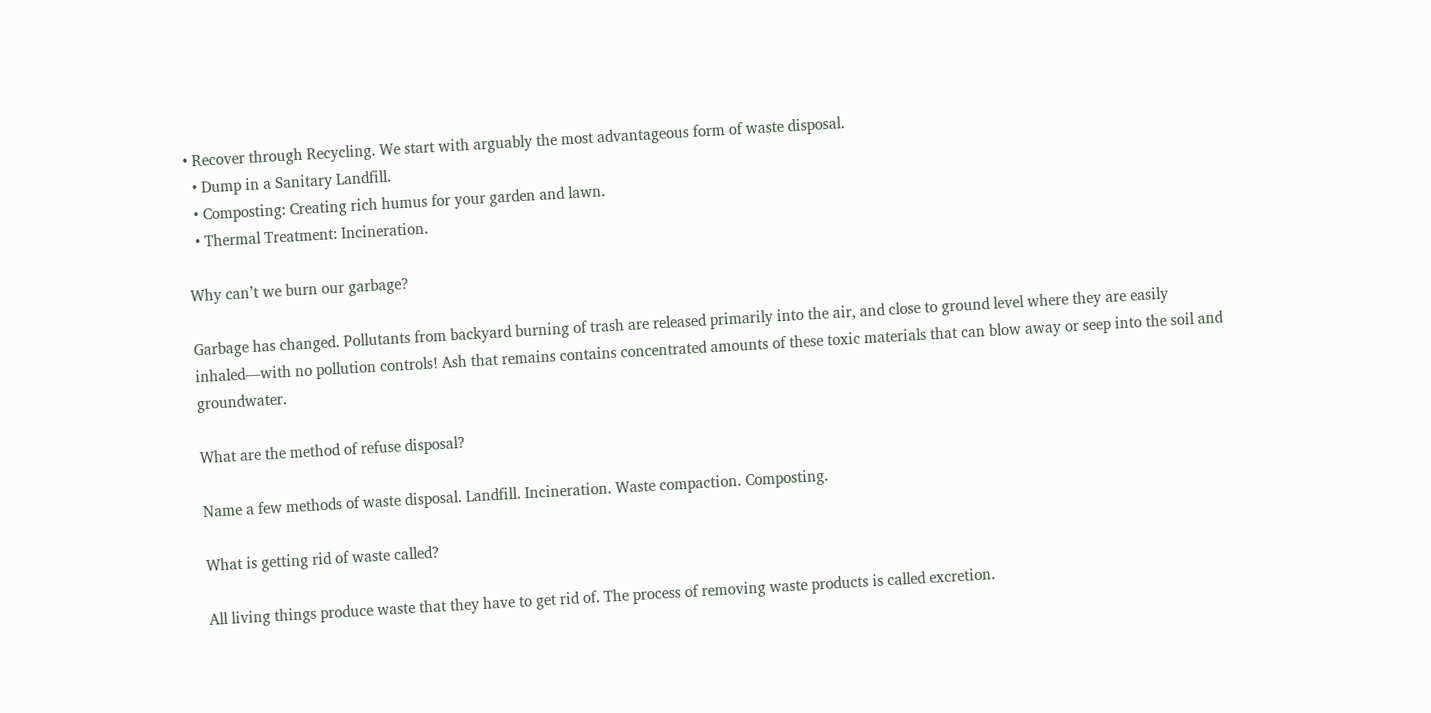• Recover through Recycling. We start with arguably the most advantageous form of waste disposal.
  • Dump in a Sanitary Landfill.
  • Composting: Creating rich humus for your garden and lawn.
  • Thermal Treatment: Incineration.

Why can’t we burn our garbage?

Garbage has changed. Pollutants from backyard burning of trash are released primarily into the air, and close to ground level where they are easily inhaled—with no pollution controls! Ash that remains contains concentrated amounts of these toxic materials that can blow away or seep into the soil and groundwater.

What are the method of refuse disposal?

Name a few methods of waste disposal. Landfill. Incineration. Waste compaction. Composting.

What is getting rid of waste called?

All living things produce waste that they have to get rid of. The process of removing waste products is called excretion.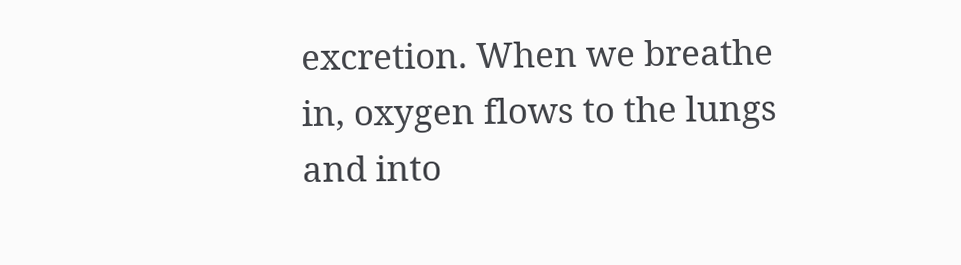excretion. When we breathe in, oxygen flows to the lungs and into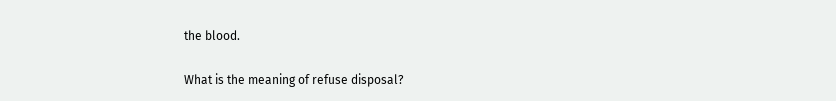the blood.

What is the meaning of refuse disposal?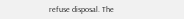refuse disposal. The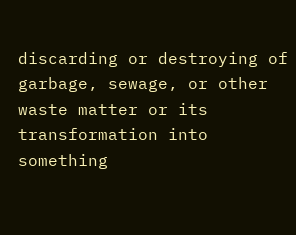discarding or destroying of garbage, sewage, or other waste matter or its transformation into something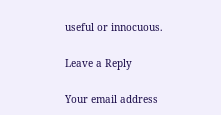useful or innocuous.

Leave a Reply

Your email address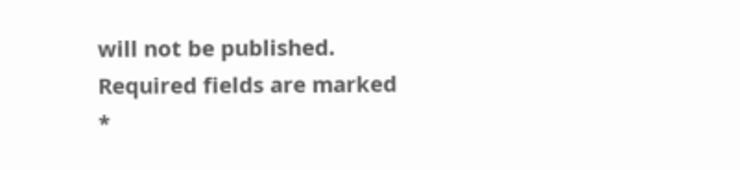will not be published. Required fields are marked *